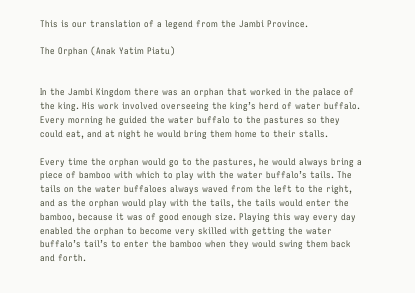This is our translation of a legend from the Jambi Province.

The Orphan (Anak Yatim Piatu)


In the Jambi Kingdom there was an orphan that worked in the palace of the king. His work involved overseeing the king’s herd of water buffalo. Every morning he guided the water buffalo to the pastures so they could eat, and at night he would bring them home to their stalls.

Every time the orphan would go to the pastures, he would always bring a piece of bamboo with which to play with the water buffalo’s tails. The tails on the water buffaloes always waved from the left to the right, and as the orphan would play with the tails, the tails would enter the bamboo, because it was of good enough size. Playing this way every day enabled the orphan to become very skilled with getting the water buffalo’s tail’s to enter the bamboo when they would swing them back and forth.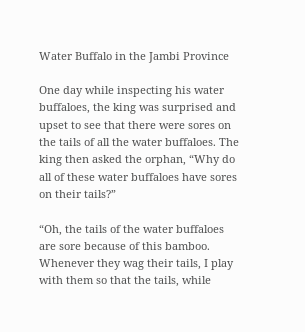Water Buffalo in the Jambi Province

One day while inspecting his water buffaloes, the king was surprised and upset to see that there were sores on the tails of all the water buffaloes. The king then asked the orphan, “Why do all of these water buffaloes have sores on their tails?”

“Oh, the tails of the water buffaloes are sore because of this bamboo. Whenever they wag their tails, I play with them so that the tails, while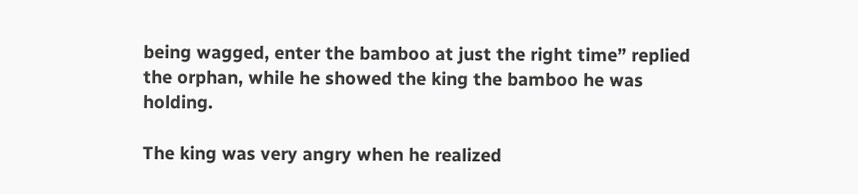being wagged, enter the bamboo at just the right time” replied the orphan, while he showed the king the bamboo he was holding.

The king was very angry when he realized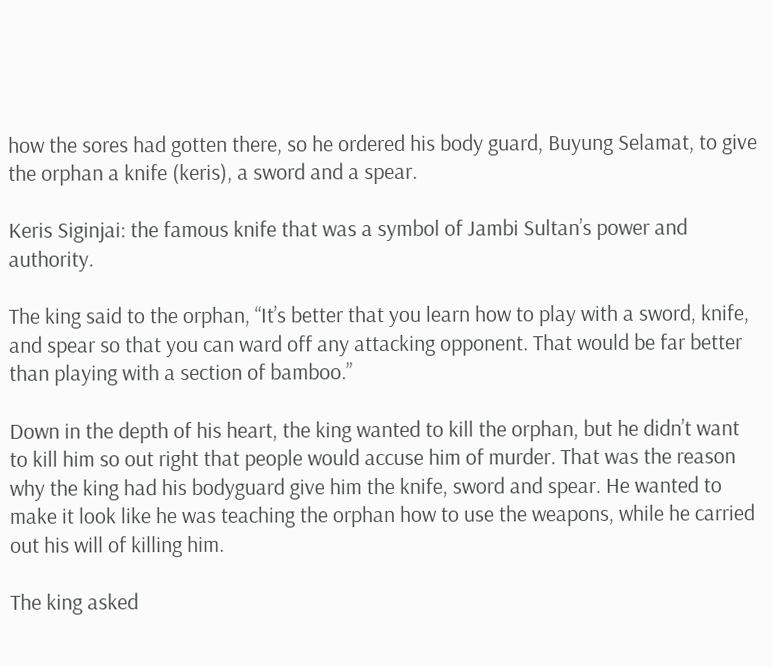how the sores had gotten there, so he ordered his body guard, Buyung Selamat, to give the orphan a knife (keris), a sword and a spear.

Keris Siginjai: the famous knife that was a symbol of Jambi Sultan’s power and authority.

The king said to the orphan, “It’s better that you learn how to play with a sword, knife, and spear so that you can ward off any attacking opponent. That would be far better than playing with a section of bamboo.”

Down in the depth of his heart, the king wanted to kill the orphan, but he didn’t want to kill him so out right that people would accuse him of murder. That was the reason why the king had his bodyguard give him the knife, sword and spear. He wanted to make it look like he was teaching the orphan how to use the weapons, while he carried out his will of killing him.

The king asked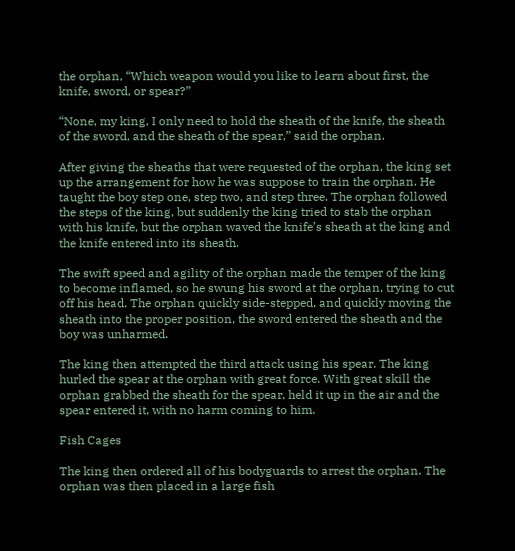the orphan, “Which weapon would you like to learn about first, the knife, sword, or spear?”

“None, my king, I only need to hold the sheath of the knife, the sheath of the sword, and the sheath of the spear,” said the orphan.

After giving the sheaths that were requested of the orphan, the king set up the arrangement for how he was suppose to train the orphan. He taught the boy step one, step two, and step three. The orphan followed the steps of the king, but suddenly the king tried to stab the orphan with his knife, but the orphan waved the knife’s sheath at the king and the knife entered into its sheath.

The swift speed and agility of the orphan made the temper of the king to become inflamed, so he swung his sword at the orphan, trying to cut off his head. The orphan quickly side-stepped, and quickly moving the sheath into the proper position, the sword entered the sheath and the boy was unharmed.

The king then attempted the third attack using his spear. The king hurled the spear at the orphan with great force. With great skill the orphan grabbed the sheath for the spear, held it up in the air and the spear entered it, with no harm coming to him.

Fish Cages

The king then ordered all of his bodyguards to arrest the orphan. The orphan was then placed in a large fish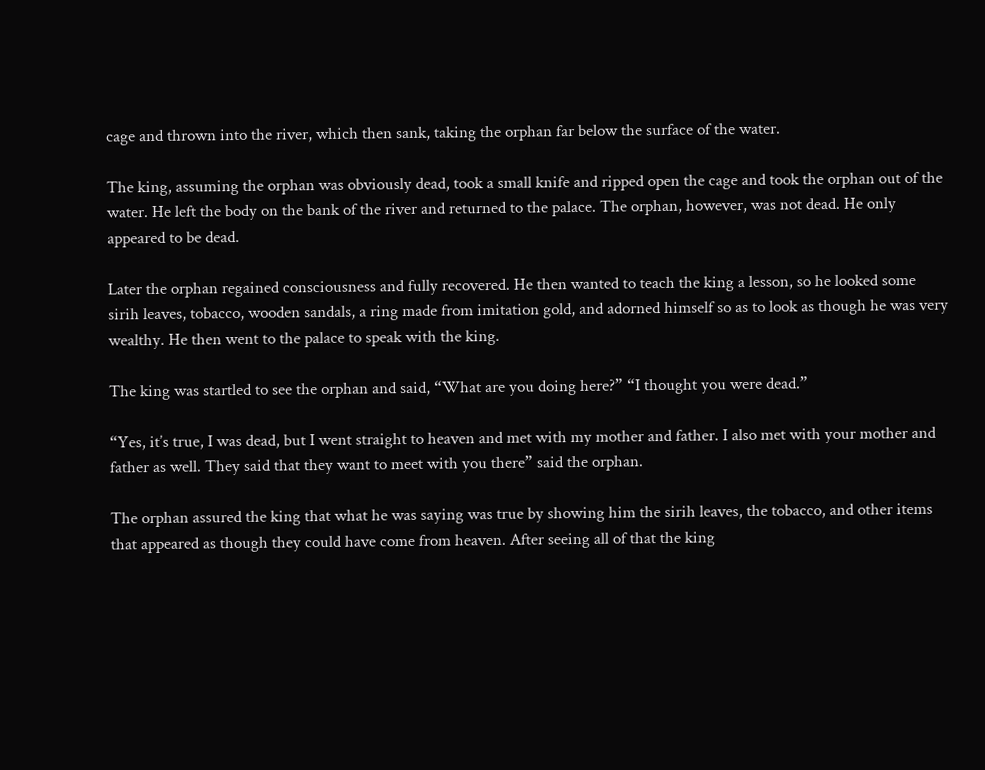cage and thrown into the river, which then sank, taking the orphan far below the surface of the water.

The king, assuming the orphan was obviously dead, took a small knife and ripped open the cage and took the orphan out of the water. He left the body on the bank of the river and returned to the palace. The orphan, however, was not dead. He only appeared to be dead.

Later the orphan regained consciousness and fully recovered. He then wanted to teach the king a lesson, so he looked some sirih leaves, tobacco, wooden sandals, a ring made from imitation gold, and adorned himself so as to look as though he was very wealthy. He then went to the palace to speak with the king.

The king was startled to see the orphan and said, “What are you doing here?” “I thought you were dead.”

“Yes, it’s true, I was dead, but I went straight to heaven and met with my mother and father. I also met with your mother and father as well. They said that they want to meet with you there” said the orphan.

The orphan assured the king that what he was saying was true by showing him the sirih leaves, the tobacco, and other items that appeared as though they could have come from heaven. After seeing all of that the king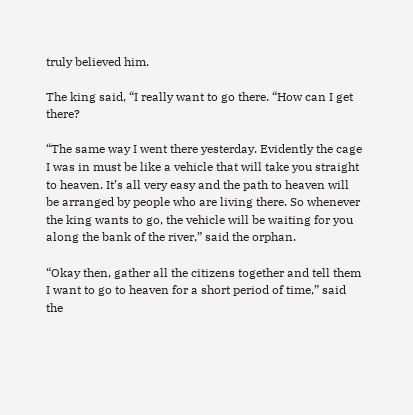truly believed him.

The king said, “I really want to go there. “How can I get there?

“The same way I went there yesterday. Evidently the cage I was in must be like a vehicle that will take you straight to heaven. It’s all very easy and the path to heaven will be arranged by people who are living there. So whenever the king wants to go, the vehicle will be waiting for you along the bank of the river,” said the orphan.

“Okay then, gather all the citizens together and tell them I want to go to heaven for a short period of time,” said the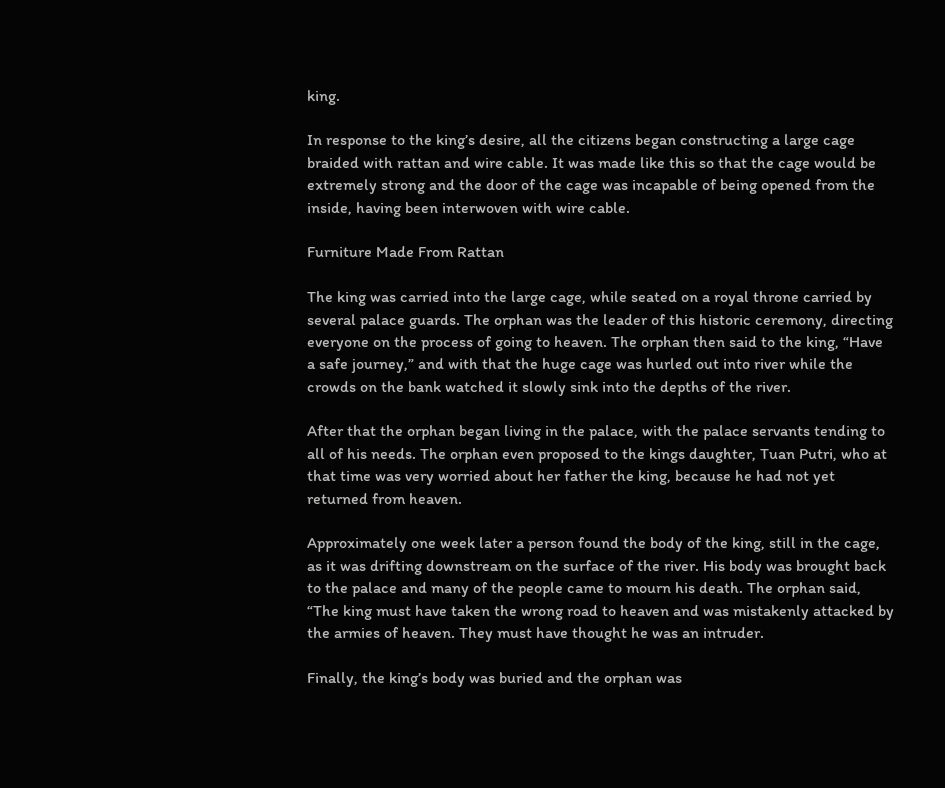king.

In response to the king’s desire, all the citizens began constructing a large cage braided with rattan and wire cable. It was made like this so that the cage would be extremely strong and the door of the cage was incapable of being opened from the inside, having been interwoven with wire cable.

Furniture Made From Rattan

The king was carried into the large cage, while seated on a royal throne carried by several palace guards. The orphan was the leader of this historic ceremony, directing everyone on the process of going to heaven. The orphan then said to the king, “Have a safe journey,” and with that the huge cage was hurled out into river while the crowds on the bank watched it slowly sink into the depths of the river.

After that the orphan began living in the palace, with the palace servants tending to all of his needs. The orphan even proposed to the kings daughter, Tuan Putri, who at that time was very worried about her father the king, because he had not yet returned from heaven.

Approximately one week later a person found the body of the king, still in the cage, as it was drifting downstream on the surface of the river. His body was brought back to the palace and many of the people came to mourn his death. The orphan said, “The king must have taken the wrong road to heaven and was mistakenly attacked by the armies of heaven. They must have thought he was an intruder.

Finally, the king’s body was buried and the orphan was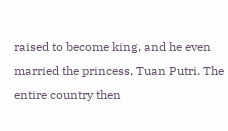raised to become king, and he even married the princess, Tuan Putri. The entire country then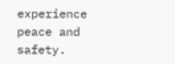experience peace and safety.